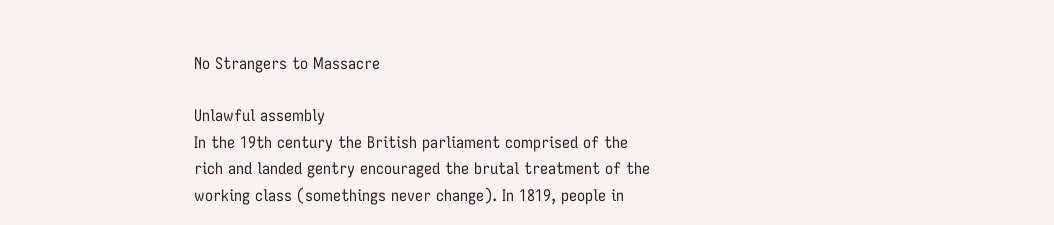No Strangers to Massacre

Unlawful assembly
In the 19th century the British parliament comprised of the rich and landed gentry encouraged the brutal treatment of the working class (somethings never change). In 1819, people in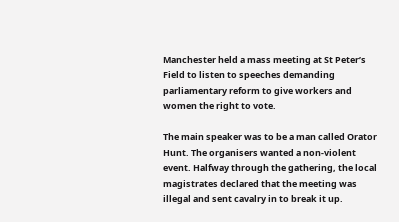Manchester held a mass meeting at St Peter’s Field to listen to speeches demanding parliamentary reform to give workers and women the right to vote.

The main speaker was to be a man called Orator Hunt. The organisers wanted a non-violent event. Halfway through the gathering, the local magistrates declared that the meeting was illegal and sent cavalry in to break it up.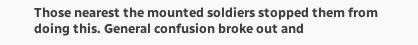Those nearest the mounted soldiers stopped them from doing this. General confusion broke out and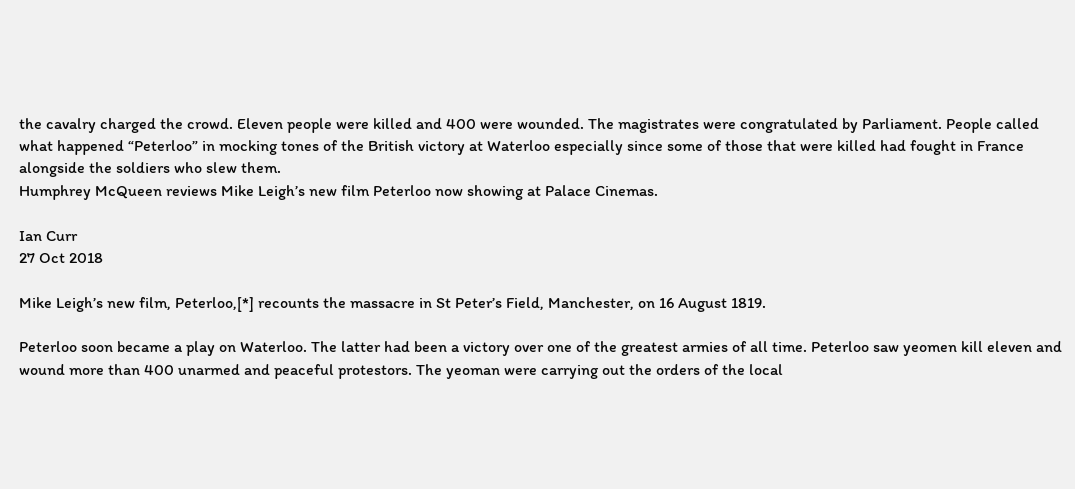the cavalry charged the crowd. Eleven people were killed and 400 were wounded. The magistrates were congratulated by Parliament. People called what happened “Peterloo” in mocking tones of the British victory at Waterloo especially since some of those that were killed had fought in France alongside the soldiers who slew them.
Humphrey McQueen reviews Mike Leigh’s new film Peterloo now showing at Palace Cinemas.

Ian Curr
27 Oct 2018

Mike Leigh’s new film, Peterloo,[*] recounts the massacre in St Peter’s Field, Manchester, on 16 August 1819.

Peterloo soon became a play on Waterloo. The latter had been a victory over one of the greatest armies of all time. Peterloo saw yeomen kill eleven and wound more than 400 unarmed and peaceful protestors. The yeoman were carrying out the orders of the local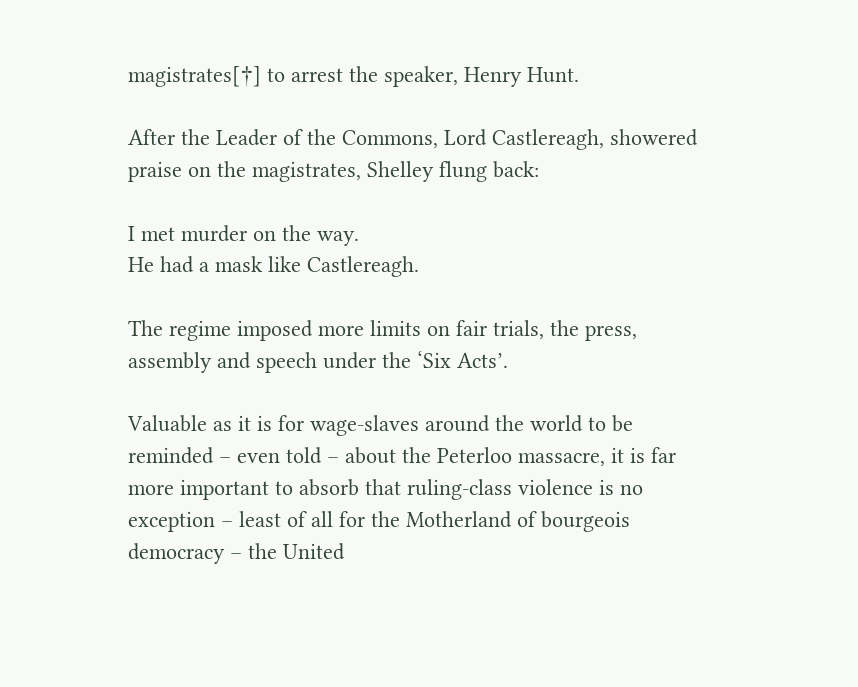magistrates[†] to arrest the speaker, Henry Hunt.

After the Leader of the Commons, Lord Castlereagh, showered praise on the magistrates, Shelley flung back:

I met murder on the way.
He had a mask like Castlereagh.

The regime imposed more limits on fair trials, the press, assembly and speech under the ‘Six Acts’.

Valuable as it is for wage-slaves around the world to be reminded – even told – about the Peterloo massacre, it is far more important to absorb that ruling-class violence is no exception – least of all for the Motherland of bourgeois democracy – the United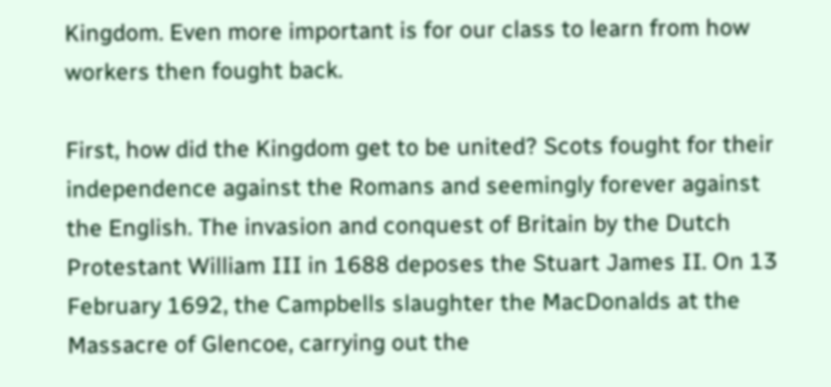Kingdom. Even more important is for our class to learn from how workers then fought back.

First, how did the Kingdom get to be united? Scots fought for their independence against the Romans and seemingly forever against the English. The invasion and conquest of Britain by the Dutch Protestant William III in 1688 deposes the Stuart James II. On 13 February 1692, the Campbells slaughter the MacDonalds at the Massacre of Glencoe, carrying out the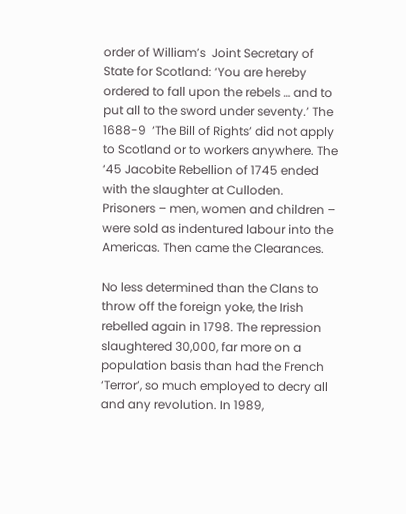order of William’s  Joint Secretary of State for Scotland: ‘You are hereby ordered to fall upon the rebels … and to put all to the sword under seventy.’ The 1688-9  ‘The Bill of Rights’ did not apply to Scotland or to workers anywhere. The ‘45 Jacobite Rebellion of 1745 ended with the slaughter at Culloden. Prisoners – men, women and children – were sold as indentured labour into the Americas. Then came the Clearances.

No less determined than the Clans to throw off the foreign yoke, the Irish rebelled again in 1798. The repression slaughtered 30,000, far more on a population basis than had the French ‘Terror’, so much employed to decry all and any revolution. In 1989,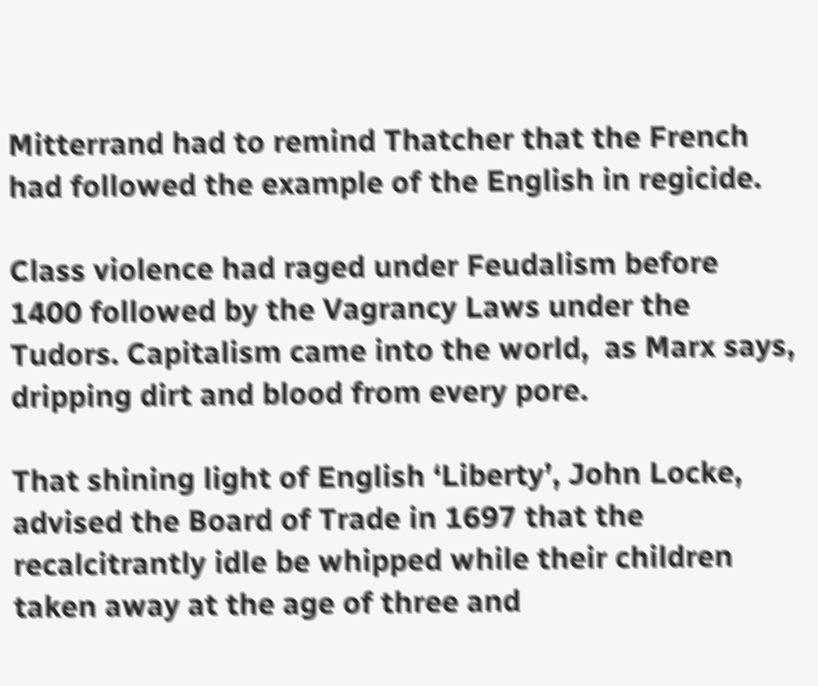Mitterrand had to remind Thatcher that the French had followed the example of the English in regicide.

Class violence had raged under Feudalism before 1400 followed by the Vagrancy Laws under the Tudors. Capitalism came into the world,  as Marx says, dripping dirt and blood from every pore.

That shining light of English ‘Liberty’, John Locke, advised the Board of Trade in 1697 that the recalcitrantly idle be whipped while their children taken away at the age of three and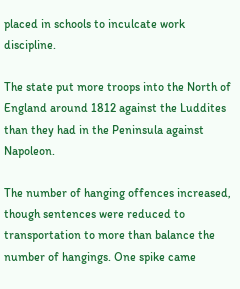placed in schools to inculcate work discipline.

The state put more troops into the North of England around 1812 against the Luddites than they had in the Peninsula against Napoleon.

The number of hanging offences increased, though sentences were reduced to transportation to more than balance the number of hangings. One spike came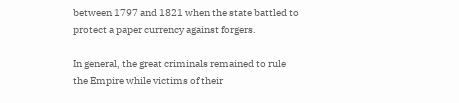between 1797 and 1821 when the state battled to protect a paper currency against forgers.

In general, the great criminals remained to rule the Empire while victims of their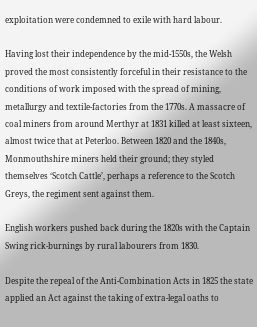exploitation were condemned to exile with hard labour.

Having lost their independence by the mid-1550s, the Welsh proved the most consistently forceful in their resistance to the conditions of work imposed with the spread of mining, metallurgy and textile-factories from the 1770s. A massacre of coal miners from around Merthyr at 1831 killed at least sixteen, almost twice that at Peterloo. Between 1820 and the 1840s, Monmouthshire miners held their ground; they styled themselves ‘Scotch Cattle’, perhaps a reference to the Scotch Greys, the regiment sent against them.

English workers pushed back during the 1820s with the Captain Swing rick-burnings by rural labourers from 1830.

Despite the repeal of the Anti-Combination Acts in 1825 the state applied an Act against the taking of extra-legal oaths to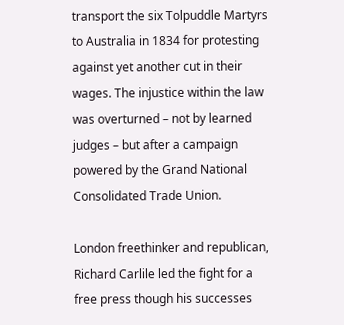transport the six Tolpuddle Martyrs to Australia in 1834 for protesting against yet another cut in their wages. The injustice within the law was overturned – not by learned judges – but after a campaign powered by the Grand National Consolidated Trade Union.

London freethinker and republican, Richard Carlile led the fight for a free press though his successes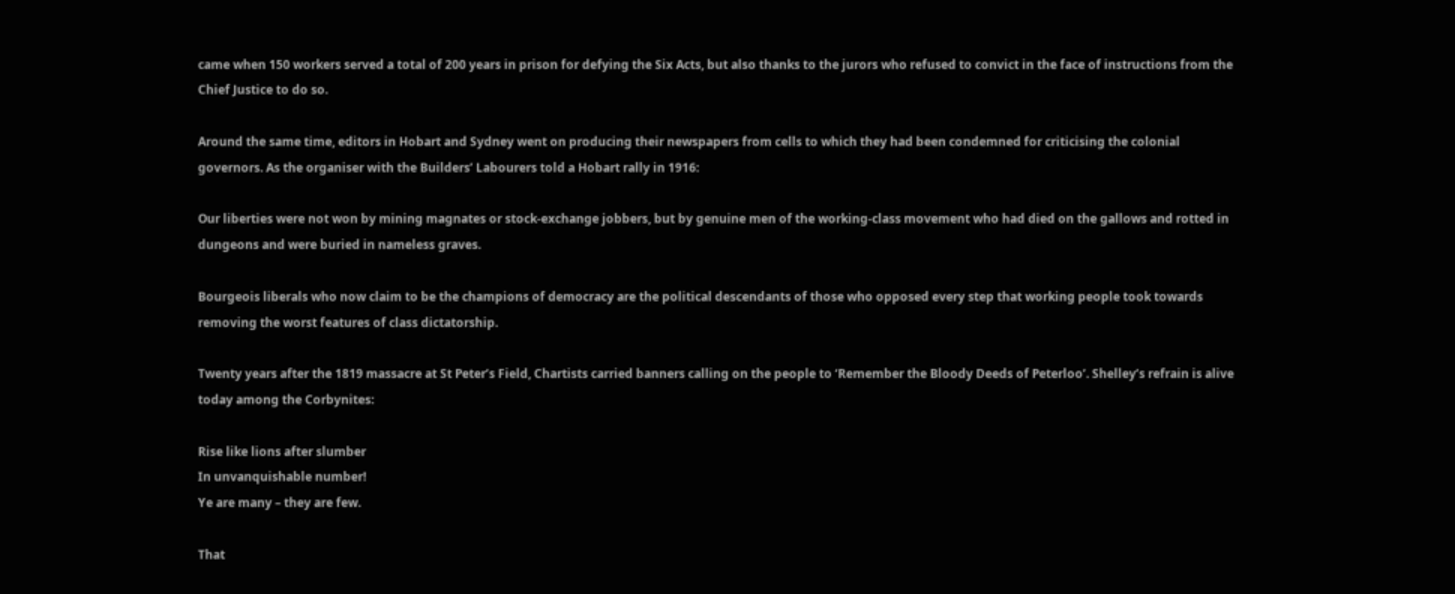came when 150 workers served a total of 200 years in prison for defying the Six Acts, but also thanks to the jurors who refused to convict in the face of instructions from the Chief Justice to do so.

Around the same time, editors in Hobart and Sydney went on producing their newspapers from cells to which they had been condemned for criticising the colonial governors. As the organiser with the Builders’ Labourers told a Hobart rally in 1916:

Our liberties were not won by mining magnates or stock-exchange jobbers, but by genuine men of the working-class movement who had died on the gallows and rotted in dungeons and were buried in nameless graves.

Bourgeois liberals who now claim to be the champions of democracy are the political descendants of those who opposed every step that working people took towards removing the worst features of class dictatorship.

Twenty years after the 1819 massacre at St Peter’s Field, Chartists carried banners calling on the people to ‘Remember the Bloody Deeds of Peterloo’. Shelley’s refrain is alive today among the Corbynites:

Rise like lions after slumber
In unvanquishable number!
Ye are many – they are few.

That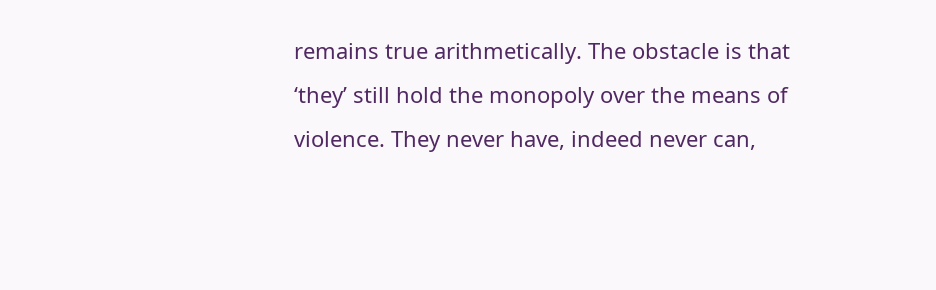remains true arithmetically. The obstacle is that ‘they’ still hold the monopoly over the means of violence. They never have, indeed never can,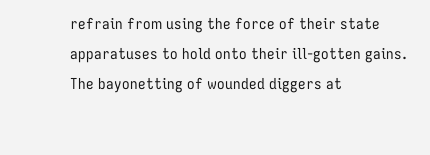refrain from using the force of their state apparatuses to hold onto their ill-gotten gains. The bayonetting of wounded diggers at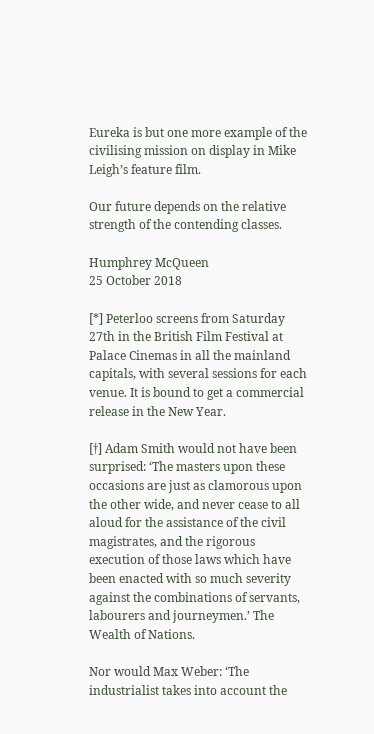Eureka is but one more example of the civilising mission on display in Mike Leigh’s feature film.

Our future depends on the relative strength of the contending classes.

Humphrey McQueen
25 October 2018

[*] Peterloo screens from Saturday 27th in the British Film Festival at Palace Cinemas in all the mainland capitals, with several sessions for each venue. It is bound to get a commercial release in the New Year.

[†] Adam Smith would not have been surprised: ‘The masters upon these occasions are just as clamorous upon the other wide, and never cease to all aloud for the assistance of the civil magistrates, and the rigorous execution of those laws which have been enacted with so much severity against the combinations of servants, labourers and journeymen.’ The Wealth of Nations.

Nor would Max Weber: ‘The industrialist takes into account the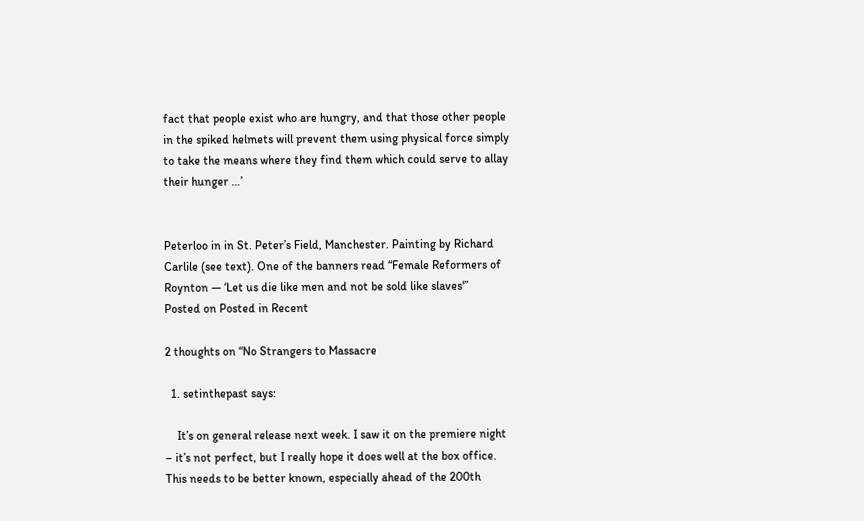fact that people exist who are hungry, and that those other people in the spiked helmets will prevent them using physical force simply to take the means where they find them which could serve to allay their hunger …’


Peterloo in in St. Peter’s Field, Manchester. Painting by Richard Carlile (see text). One of the banners read “Female Reformers of Roynton — ‘Let us die like men and not be sold like slaves'”
Posted on Posted in Recent

2 thoughts on “No Strangers to Massacre

  1. setinthepast says:

    It’s on general release next week. I saw it on the premiere night – it’s not perfect, but I really hope it does well at the box office. This needs to be better known, especially ahead of the 200th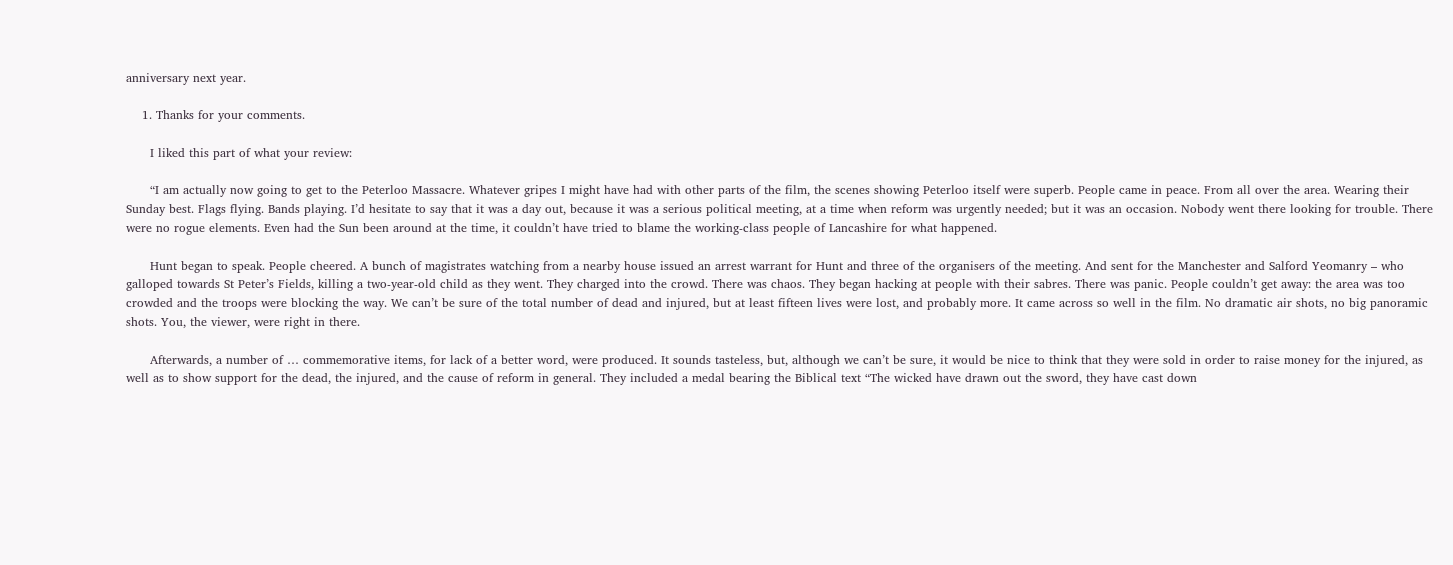anniversary next year.

    1. Thanks for your comments.

      I liked this part of what your review:

      “I am actually now going to get to the Peterloo Massacre. Whatever gripes I might have had with other parts of the film, the scenes showing Peterloo itself were superb. People came in peace. From all over the area. Wearing their Sunday best. Flags flying. Bands playing. I’d hesitate to say that it was a day out, because it was a serious political meeting, at a time when reform was urgently needed; but it was an occasion. Nobody went there looking for trouble. There were no rogue elements. Even had the Sun been around at the time, it couldn’t have tried to blame the working-class people of Lancashire for what happened.

      Hunt began to speak. People cheered. A bunch of magistrates watching from a nearby house issued an arrest warrant for Hunt and three of the organisers of the meeting. And sent for the Manchester and Salford Yeomanry – who galloped towards St Peter’s Fields, killing a two-year-old child as they went. They charged into the crowd. There was chaos. They began hacking at people with their sabres. There was panic. People couldn’t get away: the area was too crowded and the troops were blocking the way. We can’t be sure of the total number of dead and injured, but at least fifteen lives were lost, and probably more. It came across so well in the film. No dramatic air shots, no big panoramic shots. You, the viewer, were right in there.

      Afterwards, a number of … commemorative items, for lack of a better word, were produced. It sounds tasteless, but, although we can’t be sure, it would be nice to think that they were sold in order to raise money for the injured, as well as to show support for the dead, the injured, and the cause of reform in general. They included a medal bearing the Biblical text “The wicked have drawn out the sword, they have cast down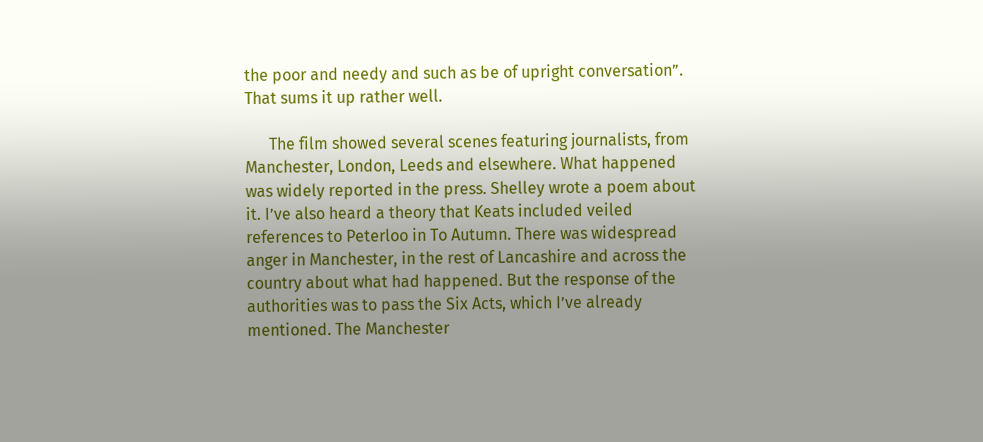the poor and needy and such as be of upright conversation”. That sums it up rather well.

      The film showed several scenes featuring journalists, from Manchester, London, Leeds and elsewhere. What happened was widely reported in the press. Shelley wrote a poem about it. I’ve also heard a theory that Keats included veiled references to Peterloo in To Autumn. There was widespread anger in Manchester, in the rest of Lancashire and across the country about what had happened. But the response of the authorities was to pass the Six Acts, which I’ve already mentioned. The Manchester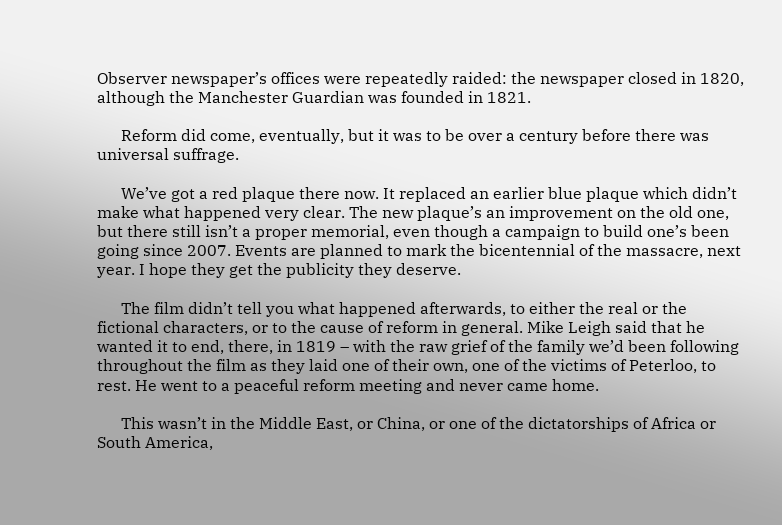Observer newspaper’s offices were repeatedly raided: the newspaper closed in 1820, although the Manchester Guardian was founded in 1821.

      Reform did come, eventually, but it was to be over a century before there was universal suffrage.

      We’ve got a red plaque there now. It replaced an earlier blue plaque which didn’t make what happened very clear. The new plaque’s an improvement on the old one, but there still isn’t a proper memorial, even though a campaign to build one’s been going since 2007. Events are planned to mark the bicentennial of the massacre, next year. I hope they get the publicity they deserve.

      The film didn’t tell you what happened afterwards, to either the real or the fictional characters, or to the cause of reform in general. Mike Leigh said that he wanted it to end, there, in 1819 – with the raw grief of the family we’d been following throughout the film as they laid one of their own, one of the victims of Peterloo, to rest. He went to a peaceful reform meeting and never came home.

      This wasn’t in the Middle East, or China, or one of the dictatorships of Africa or South America,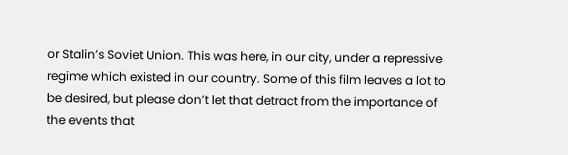or Stalin’s Soviet Union. This was here, in our city, under a repressive regime which existed in our country. Some of this film leaves a lot to be desired, but please don’t let that detract from the importance of the events that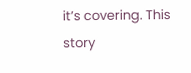it’s covering. This story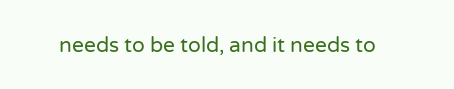needs to be told, and it needs to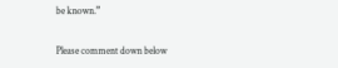be known.”

Please comment down below